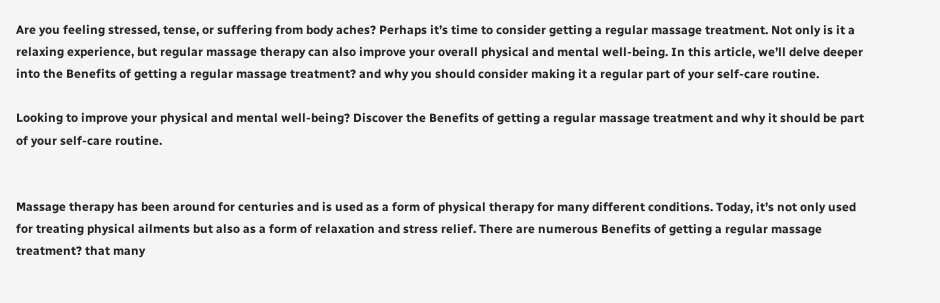Are you feeling stressed, tense, or suffering from body aches? Perhaps it’s time to consider getting a regular massage treatment. Not only is it a relaxing experience, but regular massage therapy can also improve your overall physical and mental well-being. In this article, we’ll delve deeper into the Benefits of getting a regular massage treatment? and why you should consider making it a regular part of your self-care routine.

Looking to improve your physical and mental well-being? Discover the Benefits of getting a regular massage treatment and why it should be part of your self-care routine.


Massage therapy has been around for centuries and is used as a form of physical therapy for many different conditions. Today, it’s not only used for treating physical ailments but also as a form of relaxation and stress relief. There are numerous Benefits of getting a regular massage treatment? that many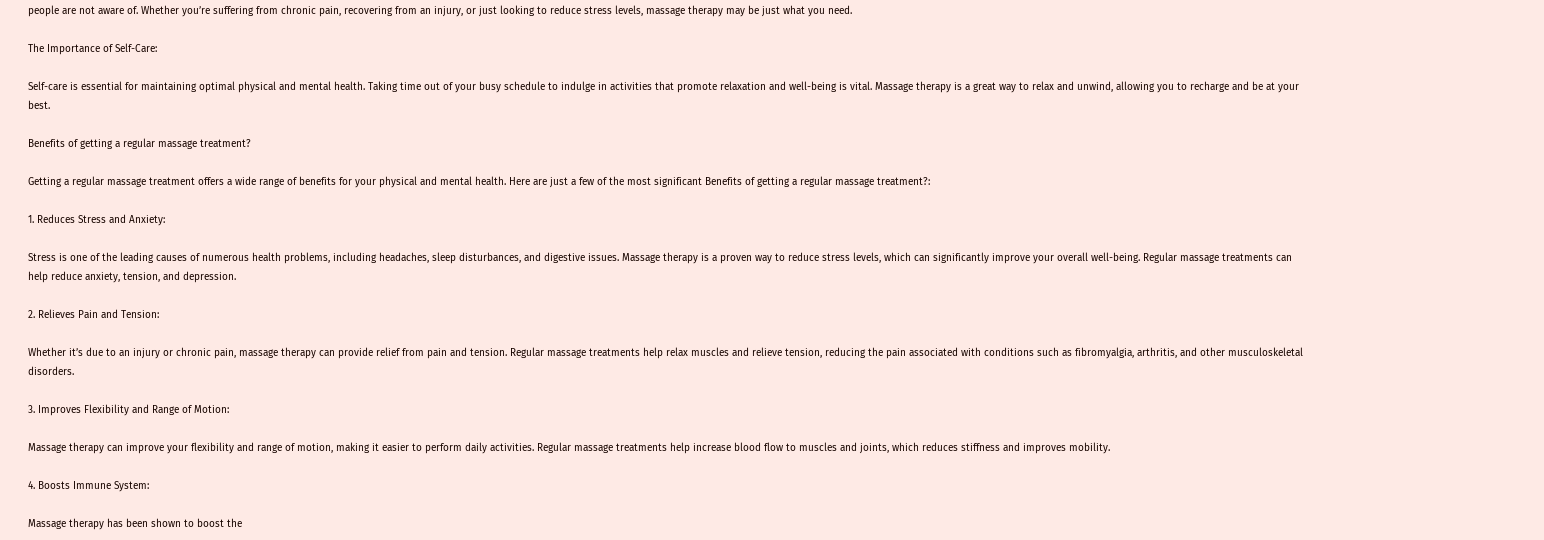people are not aware of. Whether you’re suffering from chronic pain, recovering from an injury, or just looking to reduce stress levels, massage therapy may be just what you need.

The Importance of Self-Care:

Self-care is essential for maintaining optimal physical and mental health. Taking time out of your busy schedule to indulge in activities that promote relaxation and well-being is vital. Massage therapy is a great way to relax and unwind, allowing you to recharge and be at your best.

Benefits of getting a regular massage treatment?

Getting a regular massage treatment offers a wide range of benefits for your physical and mental health. Here are just a few of the most significant Benefits of getting a regular massage treatment?:

1. Reduces Stress and Anxiety:

Stress is one of the leading causes of numerous health problems, including headaches, sleep disturbances, and digestive issues. Massage therapy is a proven way to reduce stress levels, which can significantly improve your overall well-being. Regular massage treatments can help reduce anxiety, tension, and depression.

2. Relieves Pain and Tension:

Whether it’s due to an injury or chronic pain, massage therapy can provide relief from pain and tension. Regular massage treatments help relax muscles and relieve tension, reducing the pain associated with conditions such as fibromyalgia, arthritis, and other musculoskeletal disorders.

3. Improves Flexibility and Range of Motion:

Massage therapy can improve your flexibility and range of motion, making it easier to perform daily activities. Regular massage treatments help increase blood flow to muscles and joints, which reduces stiffness and improves mobility.

4. Boosts Immune System:

Massage therapy has been shown to boost the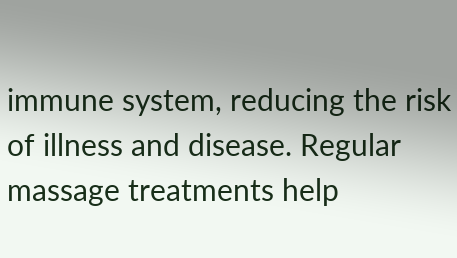immune system, reducing the risk of illness and disease. Regular massage treatments help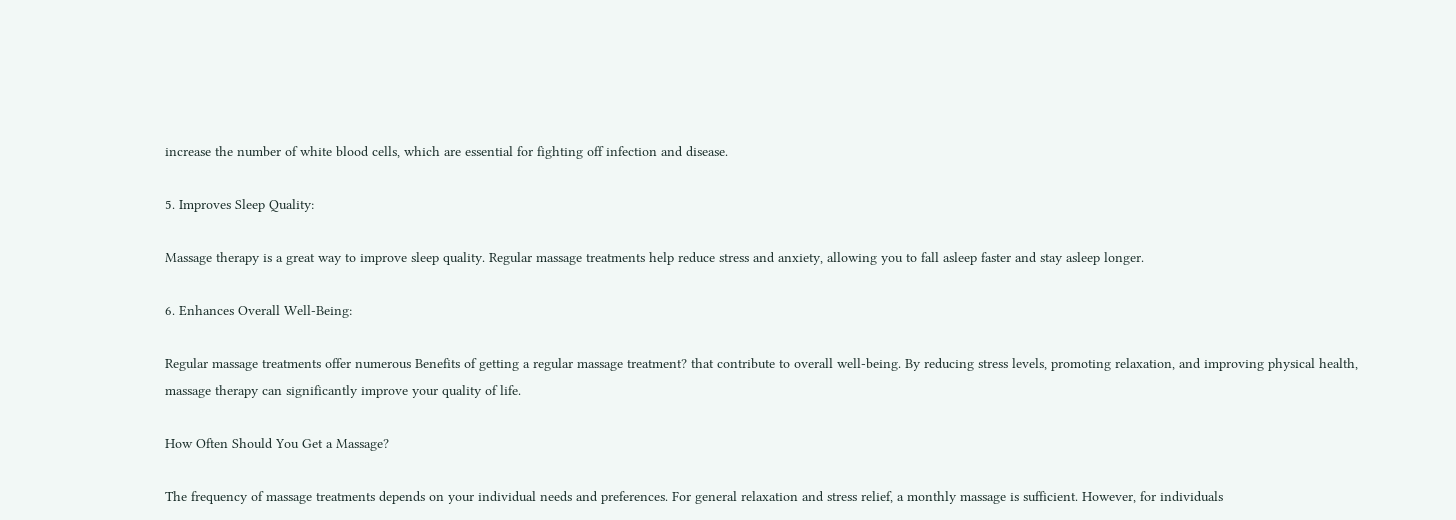increase the number of white blood cells, which are essential for fighting off infection and disease.

5. Improves Sleep Quality:

Massage therapy is a great way to improve sleep quality. Regular massage treatments help reduce stress and anxiety, allowing you to fall asleep faster and stay asleep longer.

6. Enhances Overall Well-Being:

Regular massage treatments offer numerous Benefits of getting a regular massage treatment? that contribute to overall well-being. By reducing stress levels, promoting relaxation, and improving physical health, massage therapy can significantly improve your quality of life.

How Often Should You Get a Massage?

The frequency of massage treatments depends on your individual needs and preferences. For general relaxation and stress relief, a monthly massage is sufficient. However, for individuals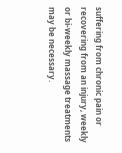suffering from chronic pain or recovering from an injury, weekly or bi-weekly massage treatments may be necessary.